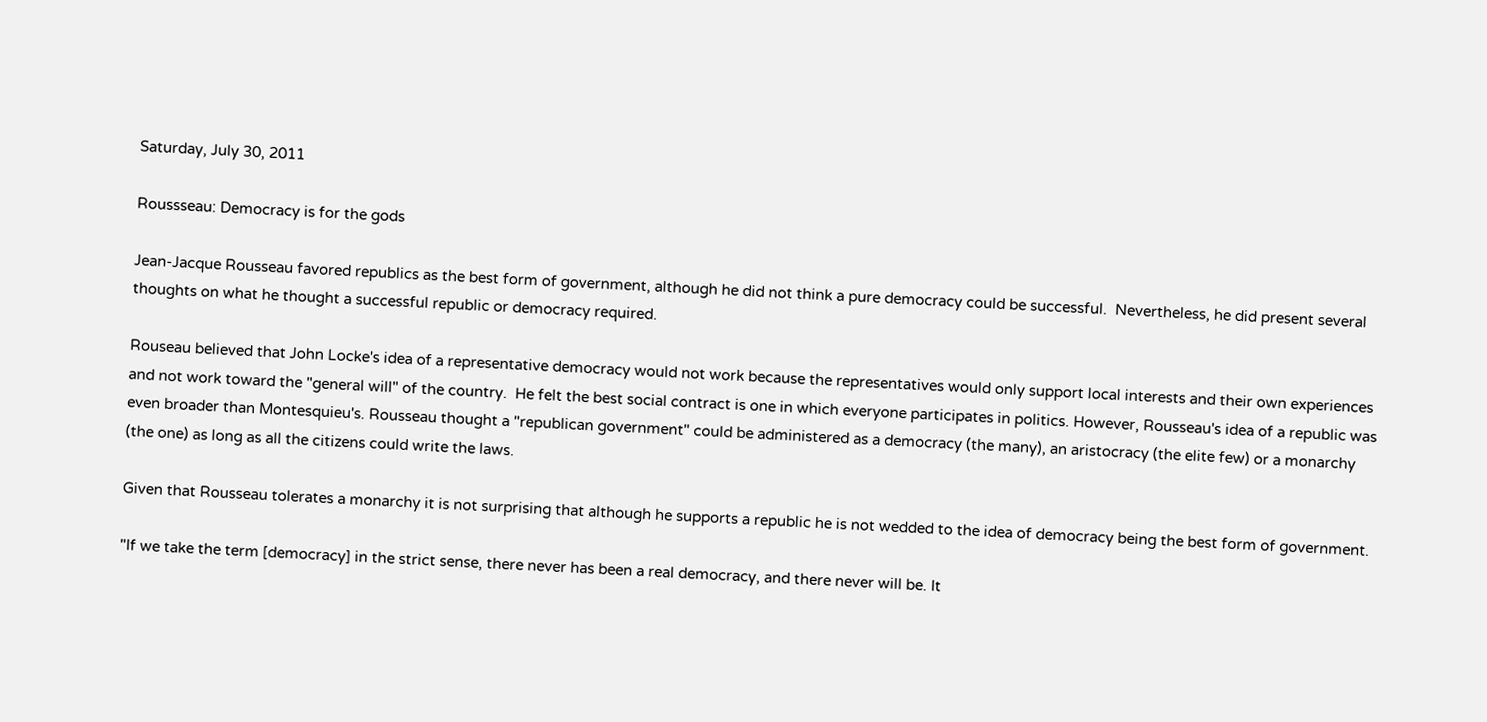Saturday, July 30, 2011

Roussseau: Democracy is for the gods

Jean-Jacque Rousseau favored republics as the best form of government, although he did not think a pure democracy could be successful.  Nevertheless, he did present several thoughts on what he thought a successful republic or democracy required.

Rouseau believed that John Locke's idea of a representative democracy would not work because the representatives would only support local interests and their own experiences and not work toward the "general will" of the country.  He felt the best social contract is one in which everyone participates in politics. However, Rousseau's idea of a republic was even broader than Montesquieu's. Rousseau thought a "republican government" could be administered as a democracy (the many), an aristocracy (the elite few) or a monarchy (the one) as long as all the citizens could write the laws.

Given that Rousseau tolerates a monarchy it is not surprising that although he supports a republic he is not wedded to the idea of democracy being the best form of government.

"If we take the term [democracy] in the strict sense, there never has been a real democracy, and there never will be. It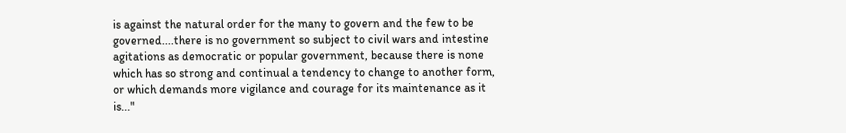is against the natural order for the many to govern and the few to be governed....there is no government so subject to civil wars and intestine agitations as democratic or popular government, because there is none which has so strong and continual a tendency to change to another form, or which demands more vigilance and courage for its maintenance as it is..."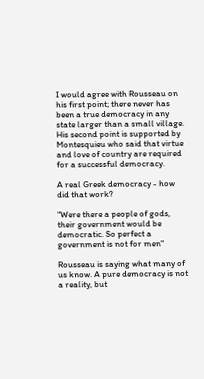I would agree with Rousseau on his first point; there never has been a true democracy in any state larger than a small village. His second point is supported by Montesquieu who said that virtue and love of country are required for a successful democracy.

A real Greek democracy - how did that work?

"Were there a people of gods, their government would be democratic. So perfect a government is not for men"

Rousseau is saying what many of us know. A pure democracy is not a reality, but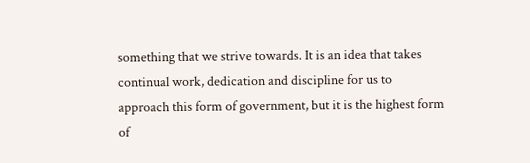something that we strive towards. It is an idea that takes continual work, dedication and discipline for us to approach this form of government, but it is the highest form of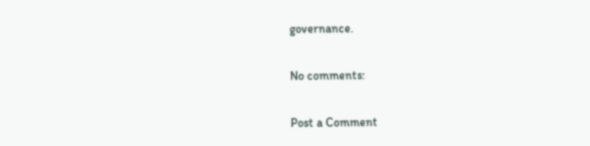governance.

No comments:

Post a Comment